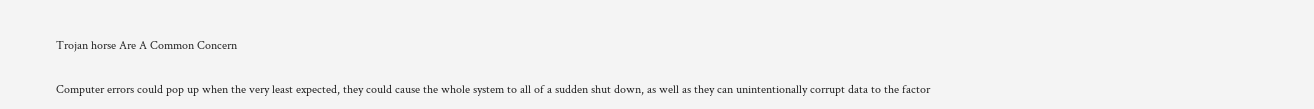Trojan horse Are A Common Concern

Computer errors could pop up when the very least expected, they could cause the whole system to all of a sudden shut down, as well as they can unintentionally corrupt data to the factor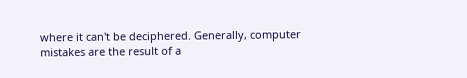where it can't be deciphered. Generally, computer mistakes are the result of a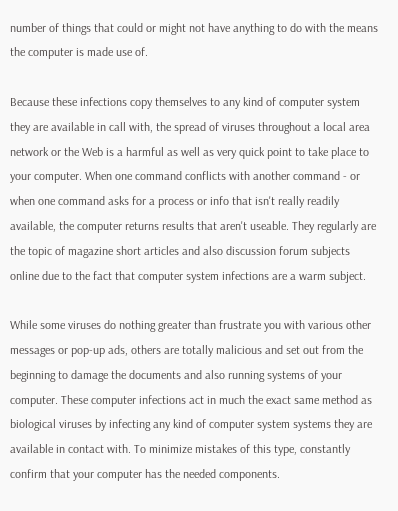number of things that could or might not have anything to do with the means the computer is made use of.

Because these infections copy themselves to any kind of computer system they are available in call with, the spread of viruses throughout a local area network or the Web is a harmful as well as very quick point to take place to your computer. When one command conflicts with another command - or when one command asks for a process or info that isn't really readily available, the computer returns results that aren't useable. They regularly are the topic of magazine short articles and also discussion forum subjects online due to the fact that computer system infections are a warm subject.

While some viruses do nothing greater than frustrate you with various other messages or pop-up ads, others are totally malicious and set out from the beginning to damage the documents and also running systems of your computer. These computer infections act in much the exact same method as biological viruses by infecting any kind of computer system systems they are available in contact with. To minimize mistakes of this type, constantly confirm that your computer has the needed components.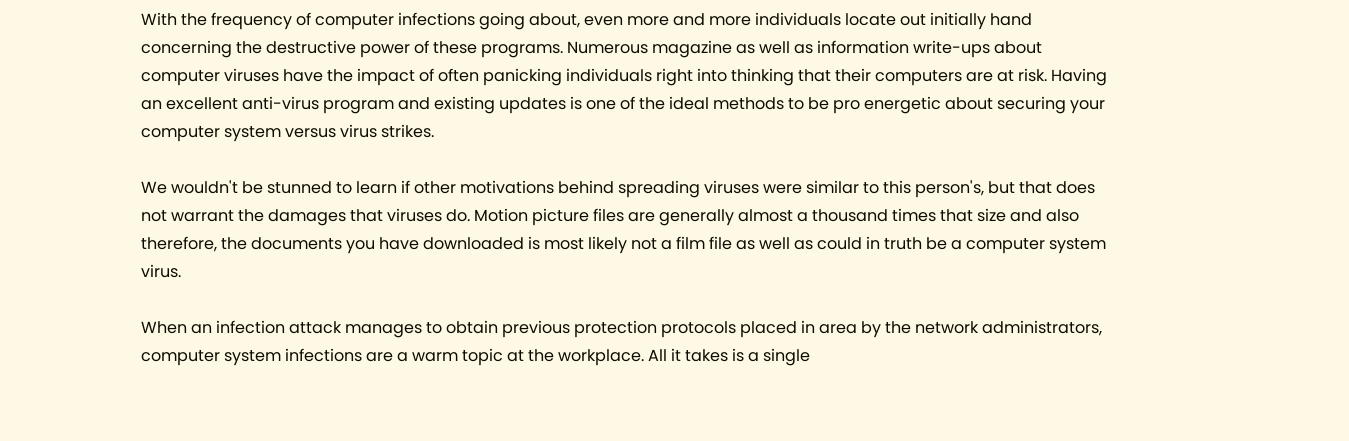With the frequency of computer infections going about, even more and more individuals locate out initially hand concerning the destructive power of these programs. Numerous magazine as well as information write-ups about computer viruses have the impact of often panicking individuals right into thinking that their computers are at risk. Having an excellent anti-virus program and existing updates is one of the ideal methods to be pro energetic about securing your computer system versus virus strikes.

We wouldn't be stunned to learn if other motivations behind spreading viruses were similar to this person's, but that does not warrant the damages that viruses do. Motion picture files are generally almost a thousand times that size and also therefore, the documents you have downloaded is most likely not a film file as well as could in truth be a computer system virus.

When an infection attack manages to obtain previous protection protocols placed in area by the network administrators, computer system infections are a warm topic at the workplace. All it takes is a single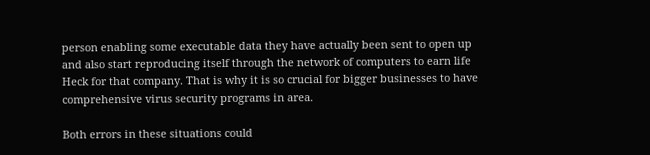person enabling some executable data they have actually been sent to open up and also start reproducing itself through the network of computers to earn life Heck for that company. That is why it is so crucial for bigger businesses to have comprehensive virus security programs in area.

Both errors in these situations could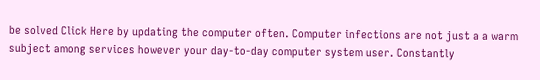be solved Click Here by updating the computer often. Computer infections are not just a a warm subject among services however your day-to-day computer system user. Constantly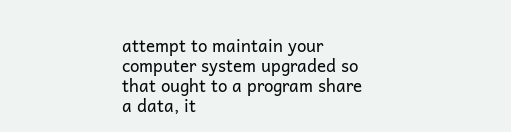attempt to maintain your computer system upgraded so that ought to a program share a data, it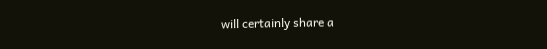will certainly share a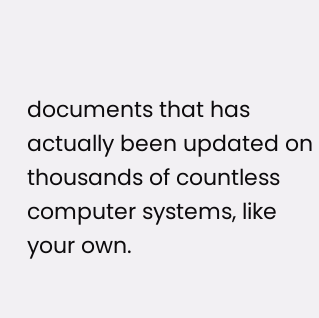documents that has actually been updated on thousands of countless computer systems, like your own.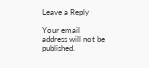Leave a Reply

Your email address will not be published.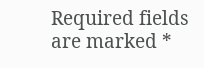Required fields are marked *